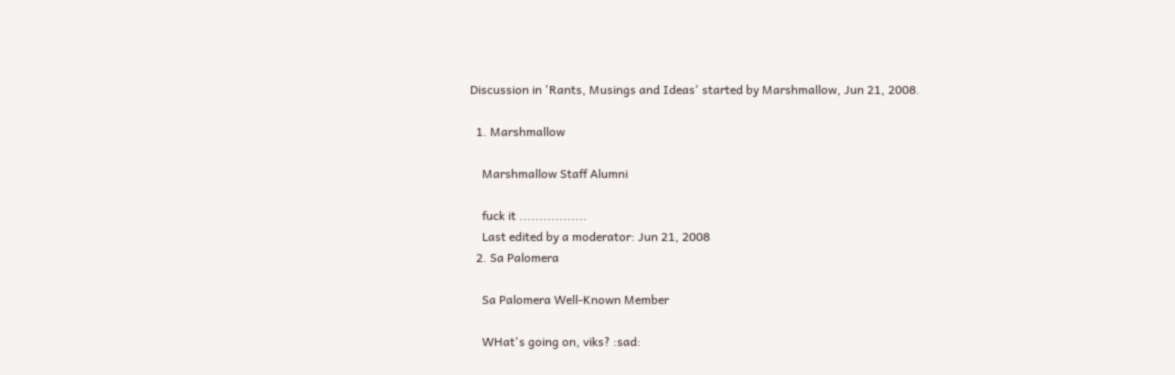Discussion in 'Rants, Musings and Ideas' started by Marshmallow, Jun 21, 2008.

  1. Marshmallow

    Marshmallow Staff Alumni

    fuck it .................
    Last edited by a moderator: Jun 21, 2008
  2. Sa Palomera

    Sa Palomera Well-Known Member

    WHat's going on, viks? :sad: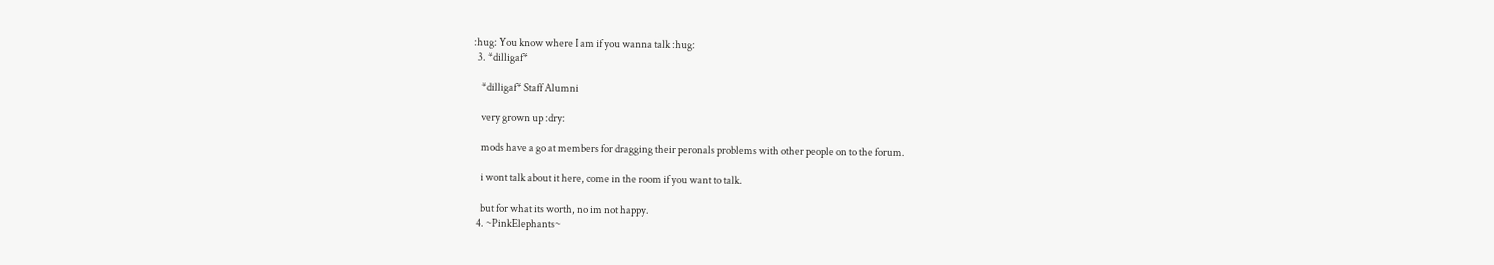:hug: You know where I am if you wanna talk :hug:
  3. *dilligaf*

    *dilligaf* Staff Alumni

    very grown up :dry:

    mods have a go at members for dragging their peronals problems with other people on to the forum.

    i wont talk about it here, come in the room if you want to talk.

    but for what its worth, no im not happy.
  4. ~PinkElephants~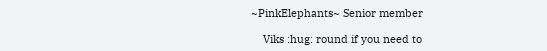~PinkElephants~ Senior member

    Viks :hug: round if you need to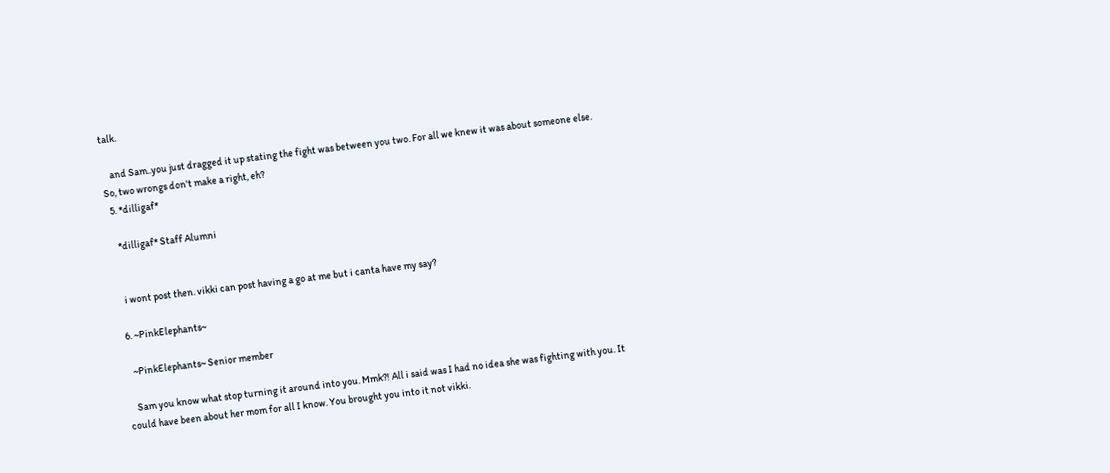talk.

    and Sam..you just dragged it up stating the fight was between you two. For all we knew it was about someone else. So, two wrongs don't make a right, eh?
  5. *dilligaf*

    *dilligaf* Staff Alumni


    i wont post then. vikki can post having a go at me but i canta have my say?

  6. ~PinkElephants~

    ~PinkElephants~ Senior member

    Sam you know what stop turning it around into you. Mmk?! All i said was I had no idea she was fighting with you. It could have been about her mom for all I know. You brought you into it not vikki.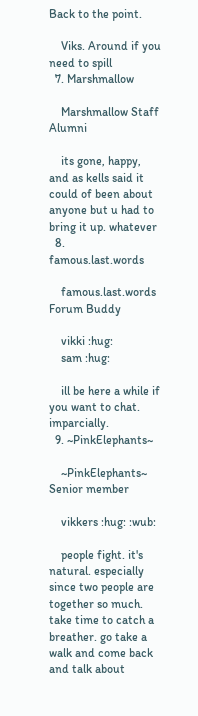Back to the point.

    Viks. Around if you need to spill
  7. Marshmallow

    Marshmallow Staff Alumni

    its gone, happy, and as kells said it could of been about anyone but u had to bring it up. whatever
  8. famous.last.words

    famous.last.words Forum Buddy

    vikki :hug:
    sam :hug:

    ill be here a while if you want to chat. imparcially.
  9. ~PinkElephants~

    ~PinkElephants~ Senior member

    vikkers :hug: :wub:

    people fight. it's natural. especially since two people are together so much. take time to catch a breather. go take a walk and come back and talk about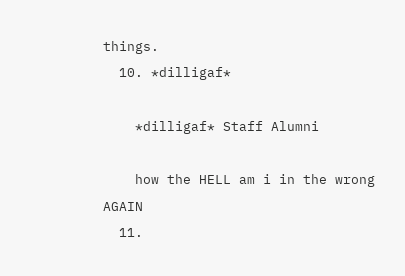things.
  10. *dilligaf*

    *dilligaf* Staff Alumni

    how the HELL am i in the wrong AGAIN
  11.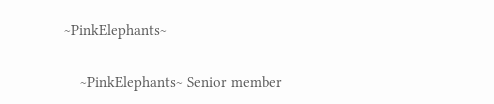~PinkElephants~

    ~PinkElephants~ Senior member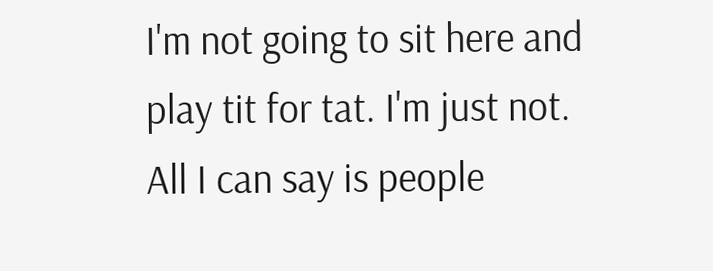I'm not going to sit here and play tit for tat. I'm just not. All I can say is people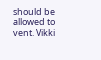should be allowed to vent. Vikki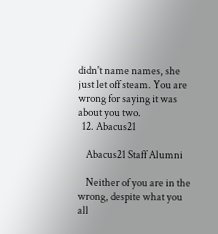didn't name names, she just let off steam. You are wrong for saying it was about you two.
  12. Abacus21

    Abacus21 Staff Alumni

    Neither of you are in the wrong, despite what you all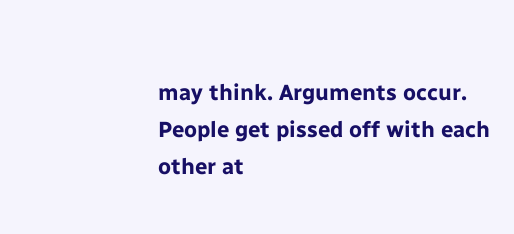may think. Arguments occur. People get pissed off with each other at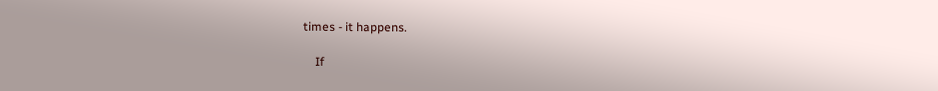times - it happens.

    If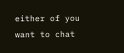either of you want to chat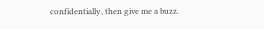confidentially, then give me a buzz.